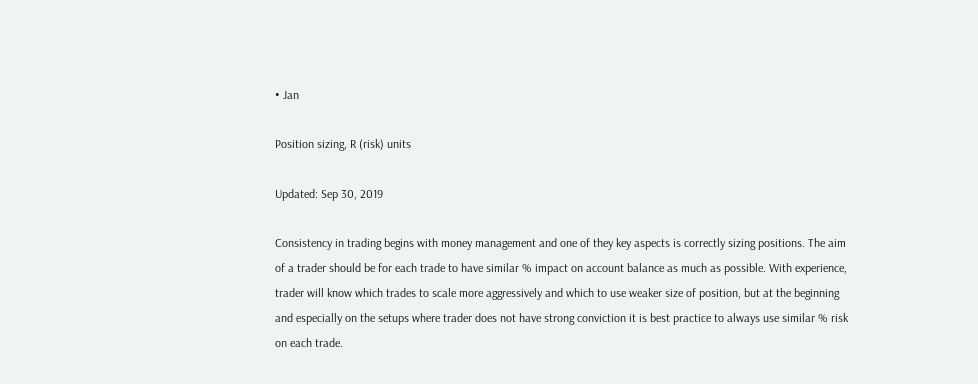• Jan

Position sizing, R (risk) units

Updated: Sep 30, 2019

Consistency in trading begins with money management and one of they key aspects is correctly sizing positions. The aim of a trader should be for each trade to have similar % impact on account balance as much as possible. With experience, trader will know which trades to scale more aggressively and which to use weaker size of position, but at the beginning and especially on the setups where trader does not have strong conviction it is best practice to always use similar % risk on each trade.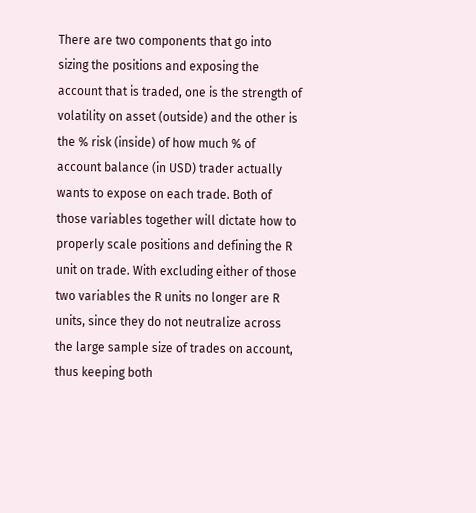There are two components that go into sizing the positions and exposing the account that is traded, one is the strength of volatility on asset (outside) and the other is the % risk (inside) of how much % of account balance (in USD) trader actually wants to expose on each trade. Both of those variables together will dictate how to properly scale positions and defining the R unit on trade. With excluding either of those two variables the R units no longer are R units, since they do not neutralize across the large sample size of trades on account, thus keeping both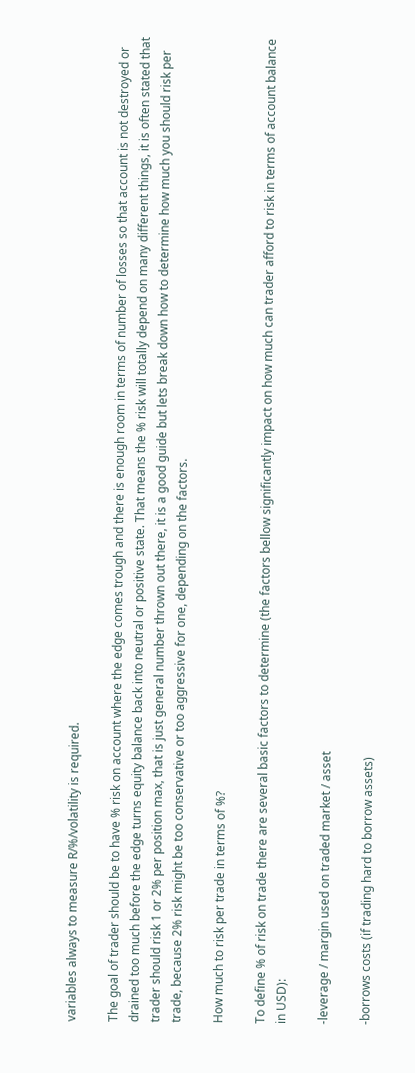variables always to measure R/%/volatility is required.

The goal of trader should be to have % risk on account where the edge comes trough and there is enough room in terms of number of losses so that account is not destroyed or drained too much before the edge turns equity balance back into neutral or positive state. That means the % risk will totally depend on many different things, it is often stated that trader should risk 1 or 2% per position max, that is just general number thrown out there, it is a good guide but lets break down how to determine how much you should risk per trade, because 2% risk might be too conservative or too aggressive for one, depending on the factors.

How much to risk per trade in terms of %?

To define % of risk on trade there are several basic factors to determine (the factors bellow significantly impact on how much can trader afford to risk in terms of account balance in USD):

-leverage / margin used on traded market / asset

-borrows costs (if trading hard to borrow assets)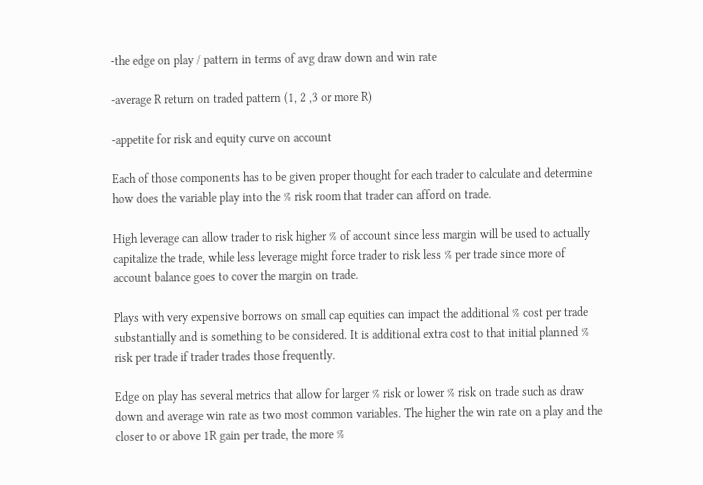-the edge on play / pattern in terms of avg draw down and win rate

-average R return on traded pattern (1, 2 ,3 or more R)

-appetite for risk and equity curve on account

Each of those components has to be given proper thought for each trader to calculate and determine how does the variable play into the % risk room that trader can afford on trade.

High leverage can allow trader to risk higher % of account since less margin will be used to actually capitalize the trade, while less leverage might force trader to risk less % per trade since more of account balance goes to cover the margin on trade.

Plays with very expensive borrows on small cap equities can impact the additional % cost per trade substantially and is something to be considered. It is additional extra cost to that initial planned % risk per trade if trader trades those frequently.

Edge on play has several metrics that allow for larger % risk or lower % risk on trade such as draw down and average win rate as two most common variables. The higher the win rate on a play and the closer to or above 1R gain per trade, the more %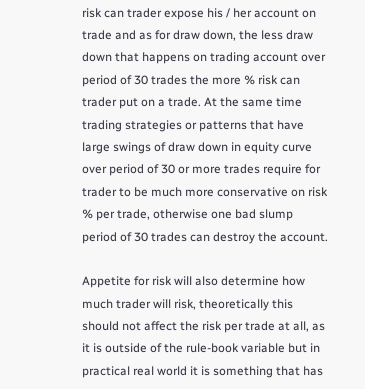risk can trader expose his / her account on trade and as for draw down, the less draw down that happens on trading account over period of 30 trades the more % risk can trader put on a trade. At the same time trading strategies or patterns that have large swings of draw down in equity curve over period of 30 or more trades require for trader to be much more conservative on risk % per trade, otherwise one bad slump period of 30 trades can destroy the account.

Appetite for risk will also determine how much trader will risk, theoretically this should not affect the risk per trade at all, as it is outside of the rule-book variable but in practical real world it is something that has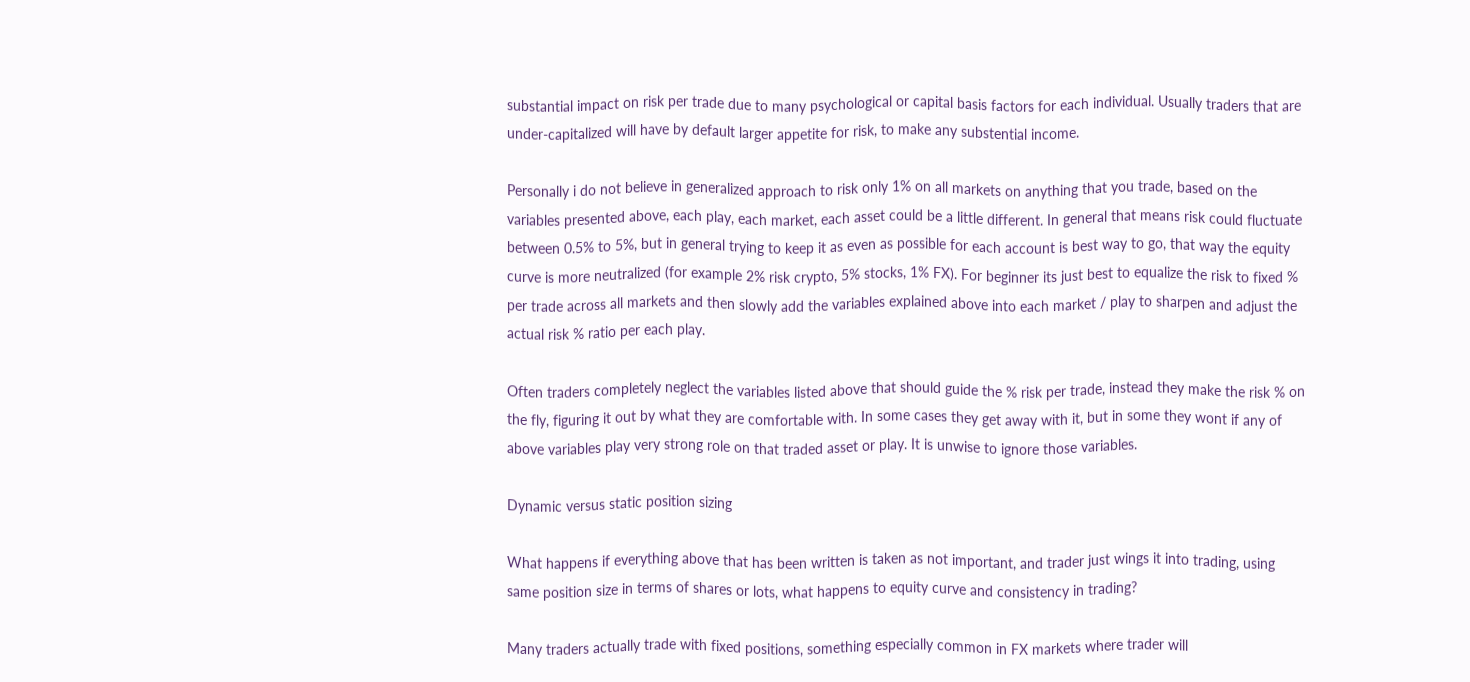substantial impact on risk per trade due to many psychological or capital basis factors for each individual. Usually traders that are under-capitalized will have by default larger appetite for risk, to make any substential income.

Personally i do not believe in generalized approach to risk only 1% on all markets on anything that you trade, based on the variables presented above, each play, each market, each asset could be a little different. In general that means risk could fluctuate between 0.5% to 5%, but in general trying to keep it as even as possible for each account is best way to go, that way the equity curve is more neutralized (for example 2% risk crypto, 5% stocks, 1% FX). For beginner its just best to equalize the risk to fixed % per trade across all markets and then slowly add the variables explained above into each market / play to sharpen and adjust the actual risk % ratio per each play.

Often traders completely neglect the variables listed above that should guide the % risk per trade, instead they make the risk % on the fly, figuring it out by what they are comfortable with. In some cases they get away with it, but in some they wont if any of above variables play very strong role on that traded asset or play. It is unwise to ignore those variables.

Dynamic versus static position sizing

What happens if everything above that has been written is taken as not important, and trader just wings it into trading, using same position size in terms of shares or lots, what happens to equity curve and consistency in trading?

Many traders actually trade with fixed positions, something especially common in FX markets where trader will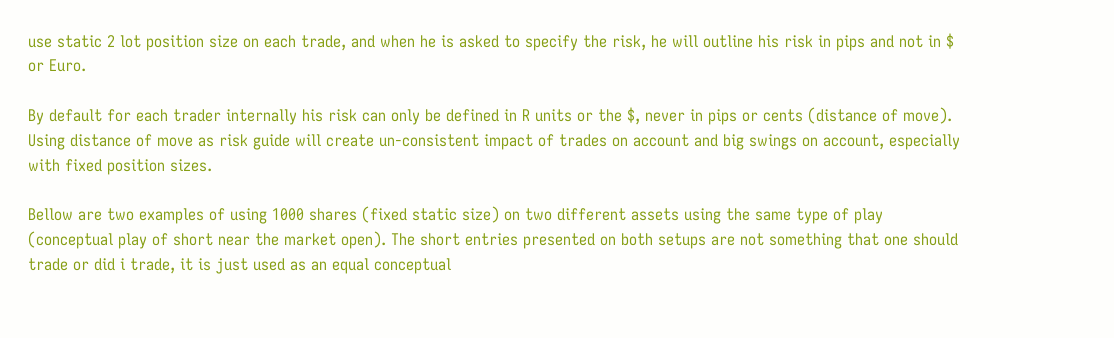use static 2 lot position size on each trade, and when he is asked to specify the risk, he will outline his risk in pips and not in $ or Euro.

By default for each trader internally his risk can only be defined in R units or the $, never in pips or cents (distance of move). Using distance of move as risk guide will create un-consistent impact of trades on account and big swings on account, especially with fixed position sizes.

Bellow are two examples of using 1000 shares (fixed static size) on two different assets using the same type of play (conceptual play of short near the market open). The short entries presented on both setups are not something that one should trade or did i trade, it is just used as an equal conceptual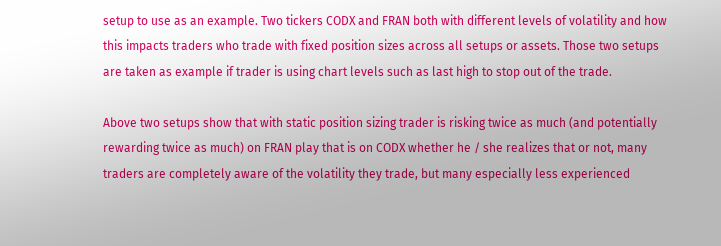setup to use as an example. Two tickers CODX and FRAN both with different levels of volatility and how this impacts traders who trade with fixed position sizes across all setups or assets. Those two setups are taken as example if trader is using chart levels such as last high to stop out of the trade.

Above two setups show that with static position sizing trader is risking twice as much (and potentially rewarding twice as much) on FRAN play that is on CODX whether he / she realizes that or not, many traders are completely aware of the volatility they trade, but many especially less experienced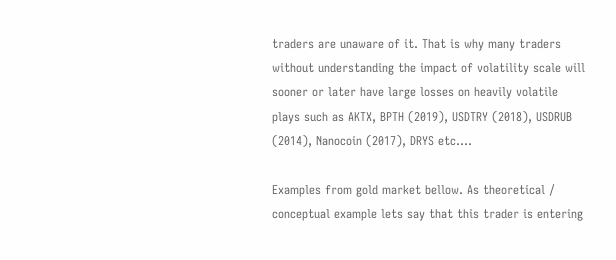traders are unaware of it. That is why many traders without understanding the impact of volatility scale will sooner or later have large losses on heavily volatile plays such as AKTX, BPTH (2019), USDTRY (2018), USDRUB (2014), Nanocoin (2017), DRYS etc....

Examples from gold market bellow. As theoretical / conceptual example lets say that this trader is entering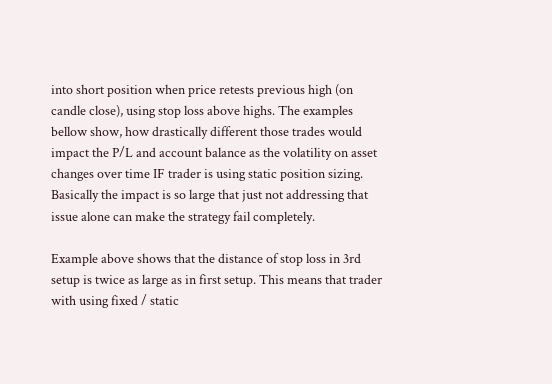into short position when price retests previous high (on candle close), using stop loss above highs. The examples bellow show, how drastically different those trades would impact the P/L and account balance as the volatility on asset changes over time IF trader is using static position sizing. Basically the impact is so large that just not addressing that issue alone can make the strategy fail completely.

Example above shows that the distance of stop loss in 3rd setup is twice as large as in first setup. This means that trader with using fixed / static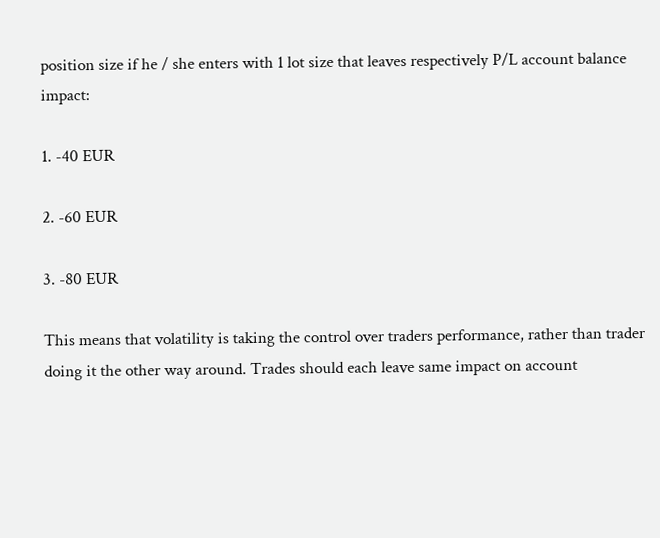position size if he / she enters with 1 lot size that leaves respectively P/L account balance impact:

1. -40 EUR

2. -60 EUR

3. -80 EUR

This means that volatility is taking the control over traders performance, rather than trader doing it the other way around. Trades should each leave same impact on account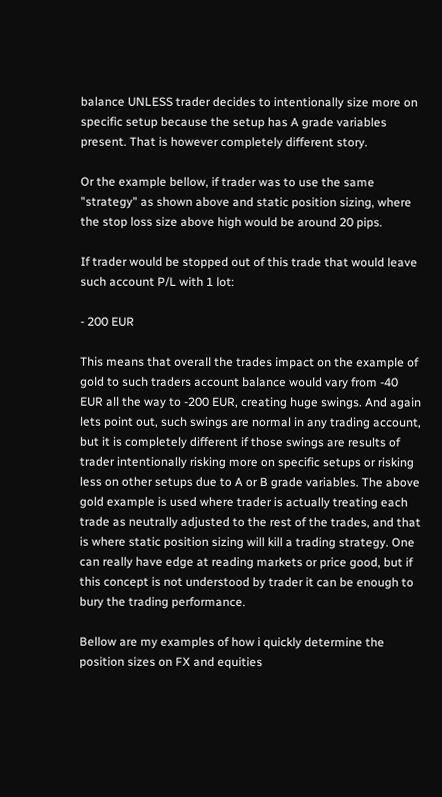balance UNLESS trader decides to intentionally size more on specific setup because the setup has A grade variables present. That is however completely different story.

Or the example bellow, if trader was to use the same "strategy" as shown above and static position sizing, where the stop loss size above high would be around 20 pips.

If trader would be stopped out of this trade that would leave such account P/L with 1 lot:

- 200 EUR

This means that overall the trades impact on the example of gold to such traders account balance would vary from -40 EUR all the way to -200 EUR, creating huge swings. And again lets point out, such swings are normal in any trading account, but it is completely different if those swings are results of trader intentionally risking more on specific setups or risking less on other setups due to A or B grade variables. The above gold example is used where trader is actually treating each trade as neutrally adjusted to the rest of the trades, and that is where static position sizing will kill a trading strategy. One can really have edge at reading markets or price good, but if this concept is not understood by trader it can be enough to bury the trading performance.

Bellow are my examples of how i quickly determine the position sizes on FX and equities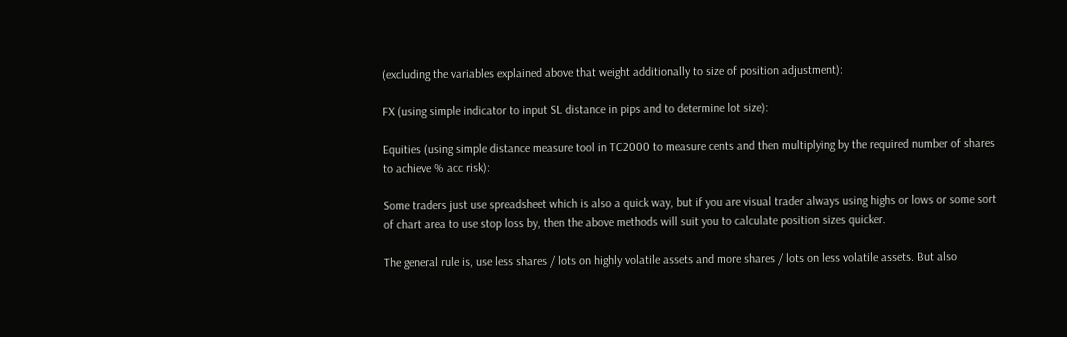(excluding the variables explained above that weight additionally to size of position adjustment):

FX (using simple indicator to input SL distance in pips and to determine lot size):

Equities (using simple distance measure tool in TC2000 to measure cents and then multiplying by the required number of shares to achieve % acc risk):

Some traders just use spreadsheet which is also a quick way, but if you are visual trader always using highs or lows or some sort of chart area to use stop loss by, then the above methods will suit you to calculate position sizes quicker.

The general rule is, use less shares / lots on highly volatile assets and more shares / lots on less volatile assets. But also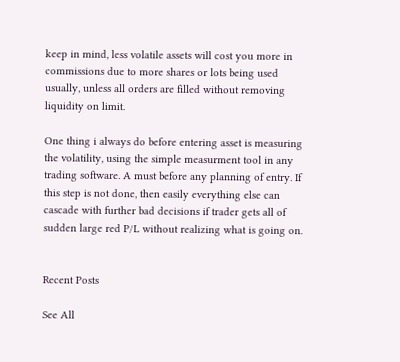keep in mind, less volatile assets will cost you more in commissions due to more shares or lots being used usually, unless all orders are filled without removing liquidity on limit.

One thing i always do before entering asset is measuring the volatility, using the simple measurment tool in any trading software. A must before any planning of entry. If this step is not done, then easily everything else can cascade with further bad decisions if trader gets all of sudden large red P/L without realizing what is going on.


Recent Posts

See All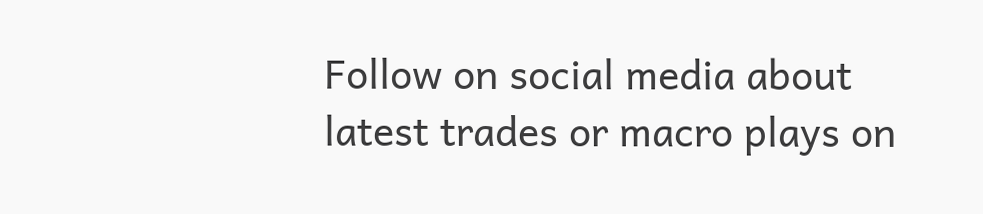Follow on social media about latest trades or macro plays on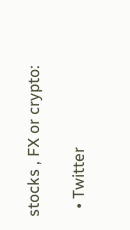stocks , FX or crypto:

  • Twitter